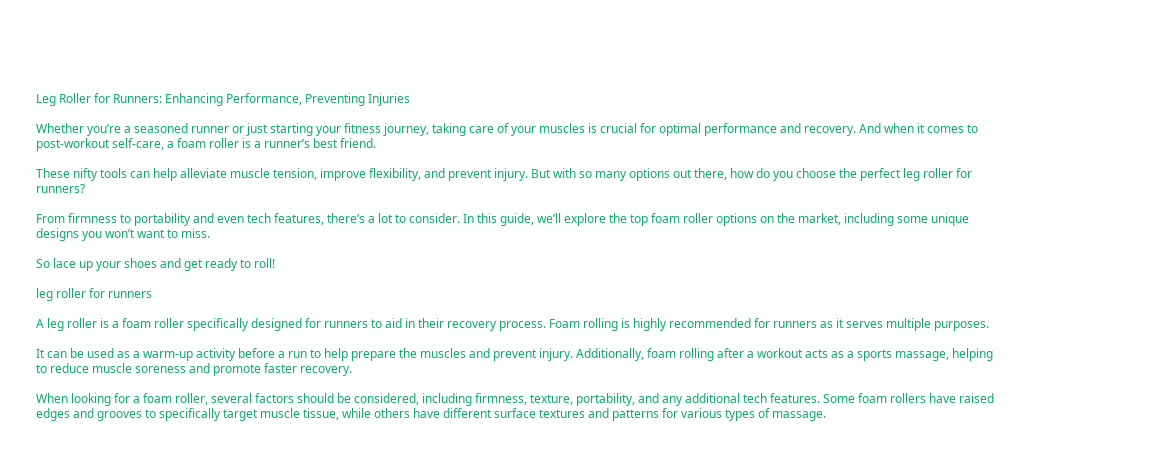Leg Roller for Runners: Enhancing Performance, Preventing Injuries

Whether you’re a seasoned runner or just starting your fitness journey, taking care of your muscles is crucial for optimal performance and recovery. And when it comes to post-workout self-care, a foam roller is a runner’s best friend.

These nifty tools can help alleviate muscle tension, improve flexibility, and prevent injury. But with so many options out there, how do you choose the perfect leg roller for runners?

From firmness to portability and even tech features, there’s a lot to consider. In this guide, we’ll explore the top foam roller options on the market, including some unique designs you won’t want to miss.

So lace up your shoes and get ready to roll!

leg roller for runners

A leg roller is a foam roller specifically designed for runners to aid in their recovery process. Foam rolling is highly recommended for runners as it serves multiple purposes.

It can be used as a warm-up activity before a run to help prepare the muscles and prevent injury. Additionally, foam rolling after a workout acts as a sports massage, helping to reduce muscle soreness and promote faster recovery.

When looking for a foam roller, several factors should be considered, including firmness, texture, portability, and any additional tech features. Some foam rollers have raised edges and grooves to specifically target muscle tissue, while others have different surface textures and patterns for various types of massage.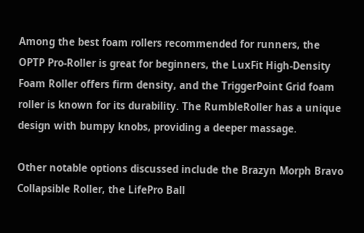Among the best foam rollers recommended for runners, the OPTP Pro-Roller is great for beginners, the LuxFit High-Density Foam Roller offers firm density, and the TriggerPoint Grid foam roller is known for its durability. The RumbleRoller has a unique design with bumpy knobs, providing a deeper massage.

Other notable options discussed include the Brazyn Morph Bravo Collapsible Roller, the LifePro Ball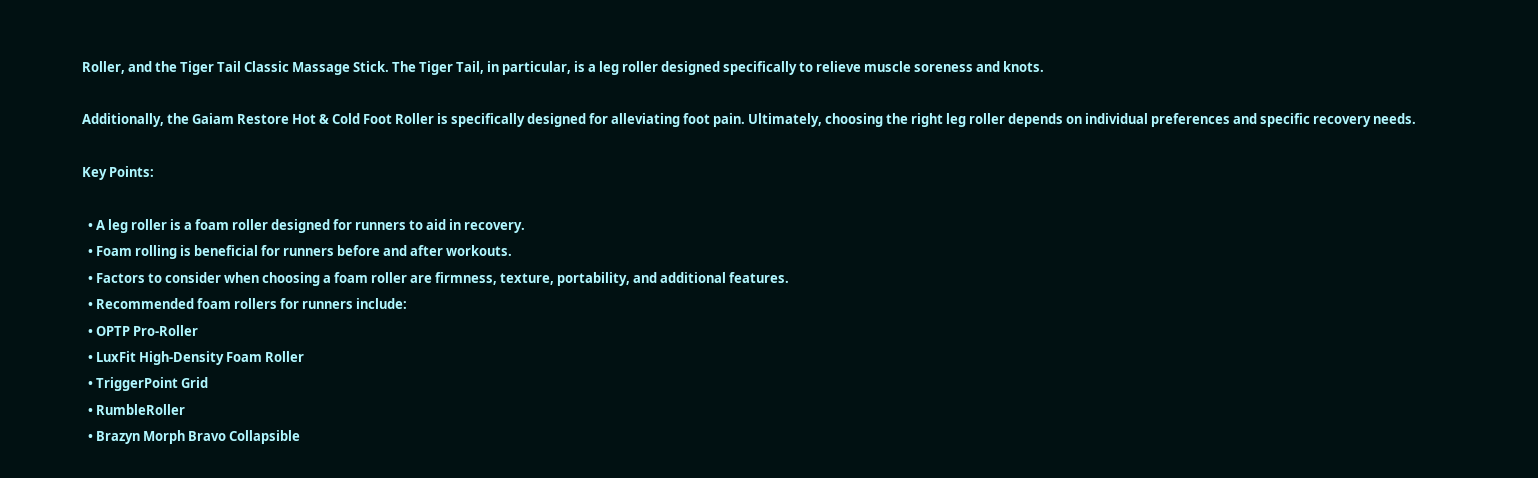Roller, and the Tiger Tail Classic Massage Stick. The Tiger Tail, in particular, is a leg roller designed specifically to relieve muscle soreness and knots.

Additionally, the Gaiam Restore Hot & Cold Foot Roller is specifically designed for alleviating foot pain. Ultimately, choosing the right leg roller depends on individual preferences and specific recovery needs.

Key Points:

  • A leg roller is a foam roller designed for runners to aid in recovery.
  • Foam rolling is beneficial for runners before and after workouts.
  • Factors to consider when choosing a foam roller are firmness, texture, portability, and additional features.
  • Recommended foam rollers for runners include:
  • OPTP Pro-Roller
  • LuxFit High-Density Foam Roller
  • TriggerPoint Grid
  • RumbleRoller
  • Brazyn Morph Bravo Collapsible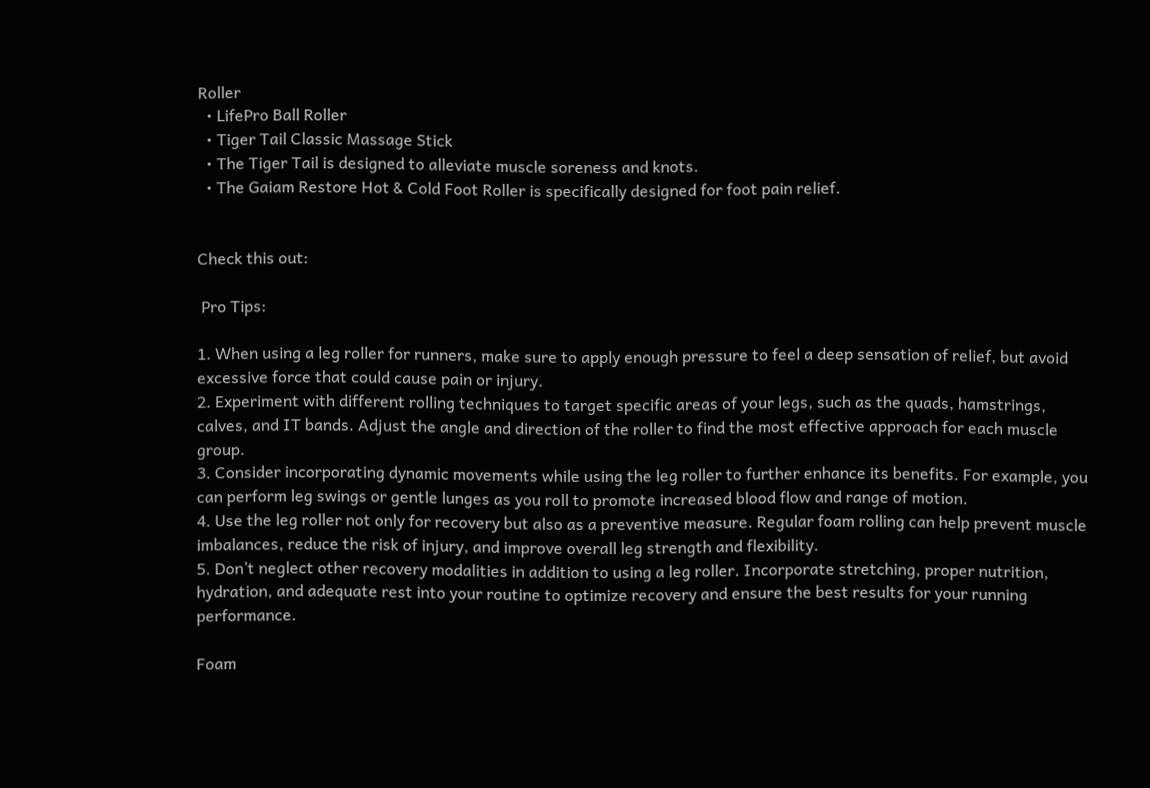Roller
  • LifePro Ball Roller
  • Tiger Tail Classic Massage Stick
  • The Tiger Tail is designed to alleviate muscle soreness and knots.
  • The Gaiam Restore Hot & Cold Foot Roller is specifically designed for foot pain relief.


Check this out:

 Pro Tips:

1. When using a leg roller for runners, make sure to apply enough pressure to feel a deep sensation of relief, but avoid excessive force that could cause pain or injury.
2. Experiment with different rolling techniques to target specific areas of your legs, such as the quads, hamstrings, calves, and IT bands. Adjust the angle and direction of the roller to find the most effective approach for each muscle group.
3. Consider incorporating dynamic movements while using the leg roller to further enhance its benefits. For example, you can perform leg swings or gentle lunges as you roll to promote increased blood flow and range of motion.
4. Use the leg roller not only for recovery but also as a preventive measure. Regular foam rolling can help prevent muscle imbalances, reduce the risk of injury, and improve overall leg strength and flexibility.
5. Don’t neglect other recovery modalities in addition to using a leg roller. Incorporate stretching, proper nutrition, hydration, and adequate rest into your routine to optimize recovery and ensure the best results for your running performance.

Foam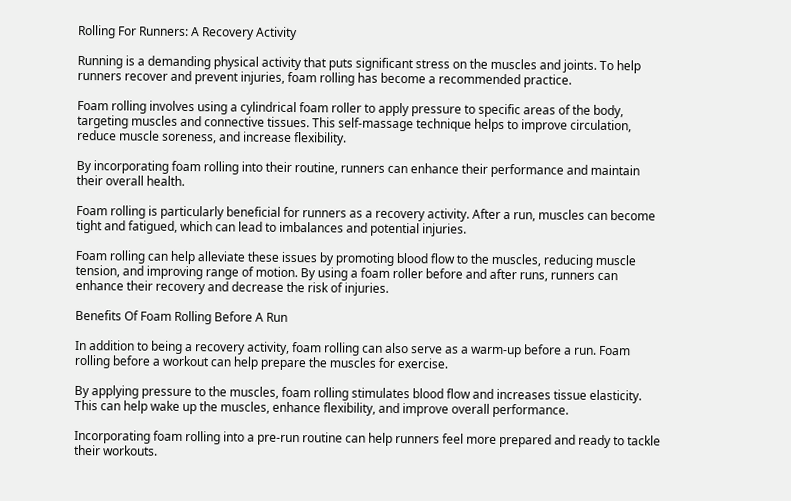Rolling For Runners: A Recovery Activity

Running is a demanding physical activity that puts significant stress on the muscles and joints. To help runners recover and prevent injuries, foam rolling has become a recommended practice.

Foam rolling involves using a cylindrical foam roller to apply pressure to specific areas of the body, targeting muscles and connective tissues. This self-massage technique helps to improve circulation, reduce muscle soreness, and increase flexibility.

By incorporating foam rolling into their routine, runners can enhance their performance and maintain their overall health.

Foam rolling is particularly beneficial for runners as a recovery activity. After a run, muscles can become tight and fatigued, which can lead to imbalances and potential injuries.

Foam rolling can help alleviate these issues by promoting blood flow to the muscles, reducing muscle tension, and improving range of motion. By using a foam roller before and after runs, runners can enhance their recovery and decrease the risk of injuries.

Benefits Of Foam Rolling Before A Run

In addition to being a recovery activity, foam rolling can also serve as a warm-up before a run. Foam rolling before a workout can help prepare the muscles for exercise.

By applying pressure to the muscles, foam rolling stimulates blood flow and increases tissue elasticity. This can help wake up the muscles, enhance flexibility, and improve overall performance.

Incorporating foam rolling into a pre-run routine can help runners feel more prepared and ready to tackle their workouts.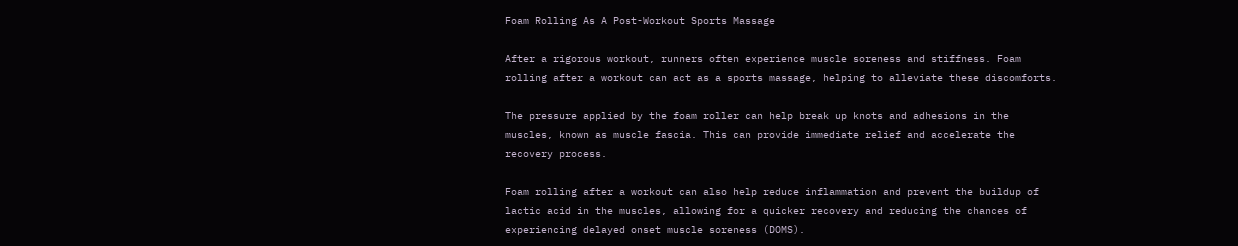Foam Rolling As A Post-Workout Sports Massage

After a rigorous workout, runners often experience muscle soreness and stiffness. Foam rolling after a workout can act as a sports massage, helping to alleviate these discomforts.

The pressure applied by the foam roller can help break up knots and adhesions in the muscles, known as muscle fascia. This can provide immediate relief and accelerate the recovery process.

Foam rolling after a workout can also help reduce inflammation and prevent the buildup of lactic acid in the muscles, allowing for a quicker recovery and reducing the chances of experiencing delayed onset muscle soreness (DOMS).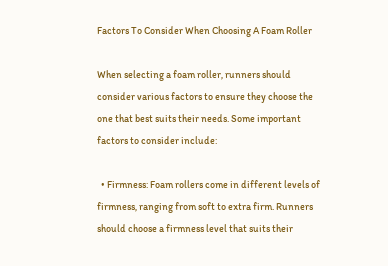Factors To Consider When Choosing A Foam Roller

When selecting a foam roller, runners should consider various factors to ensure they choose the one that best suits their needs. Some important factors to consider include:

  • Firmness: Foam rollers come in different levels of firmness, ranging from soft to extra firm. Runners should choose a firmness level that suits their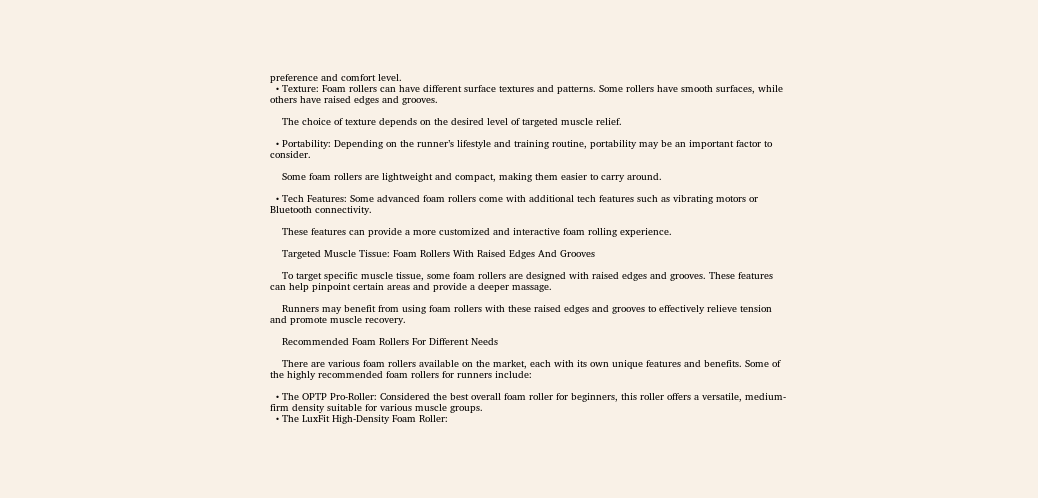preference and comfort level.
  • Texture: Foam rollers can have different surface textures and patterns. Some rollers have smooth surfaces, while others have raised edges and grooves.

    The choice of texture depends on the desired level of targeted muscle relief.

  • Portability: Depending on the runner’s lifestyle and training routine, portability may be an important factor to consider.

    Some foam rollers are lightweight and compact, making them easier to carry around.

  • Tech Features: Some advanced foam rollers come with additional tech features such as vibrating motors or Bluetooth connectivity.

    These features can provide a more customized and interactive foam rolling experience.

    Targeted Muscle Tissue: Foam Rollers With Raised Edges And Grooves

    To target specific muscle tissue, some foam rollers are designed with raised edges and grooves. These features can help pinpoint certain areas and provide a deeper massage.

    Runners may benefit from using foam rollers with these raised edges and grooves to effectively relieve tension and promote muscle recovery.

    Recommended Foam Rollers For Different Needs

    There are various foam rollers available on the market, each with its own unique features and benefits. Some of the highly recommended foam rollers for runners include:

  • The OPTP Pro-Roller: Considered the best overall foam roller for beginners, this roller offers a versatile, medium-firm density suitable for various muscle groups.
  • The LuxFit High-Density Foam Roller: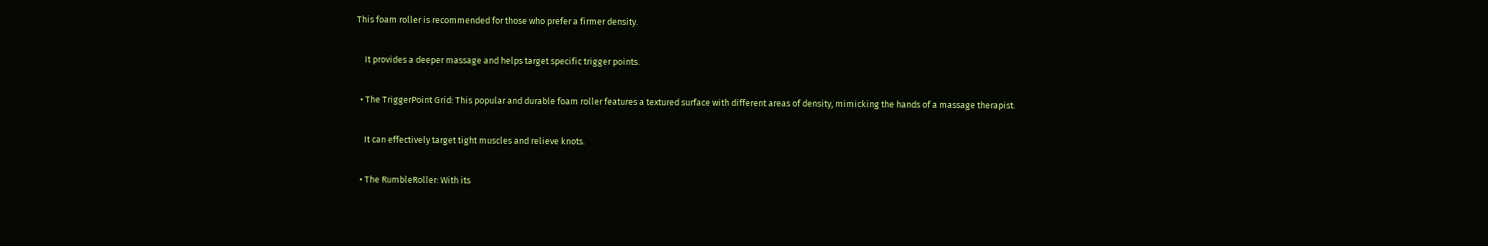This foam roller is recommended for those who prefer a firmer density.

    It provides a deeper massage and helps target specific trigger points.

  • The TriggerPoint Grid: This popular and durable foam roller features a textured surface with different areas of density, mimicking the hands of a massage therapist.

    It can effectively target tight muscles and relieve knots.

  • The RumbleRoller: With its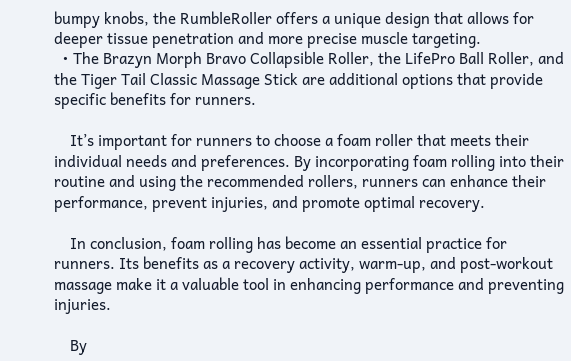bumpy knobs, the RumbleRoller offers a unique design that allows for deeper tissue penetration and more precise muscle targeting.
  • The Brazyn Morph Bravo Collapsible Roller, the LifePro Ball Roller, and the Tiger Tail Classic Massage Stick are additional options that provide specific benefits for runners.

    It’s important for runners to choose a foam roller that meets their individual needs and preferences. By incorporating foam rolling into their routine and using the recommended rollers, runners can enhance their performance, prevent injuries, and promote optimal recovery.

    In conclusion, foam rolling has become an essential practice for runners. Its benefits as a recovery activity, warm-up, and post-workout massage make it a valuable tool in enhancing performance and preventing injuries.

    By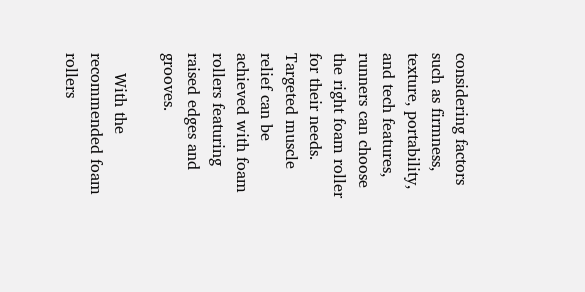considering factors such as firmness, texture, portability, and tech features, runners can choose the right foam roller for their needs. Targeted muscle relief can be achieved with foam rollers featuring raised edges and grooves.

    With the recommended foam rollers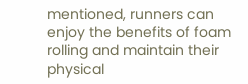mentioned, runners can enjoy the benefits of foam rolling and maintain their physical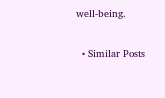well-being.

  • Similar Posts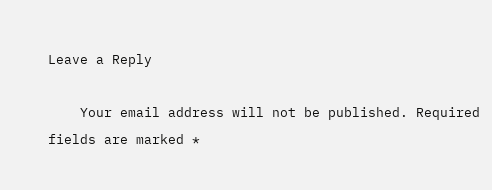Leave a Reply

    Your email address will not be published. Required fields are marked *